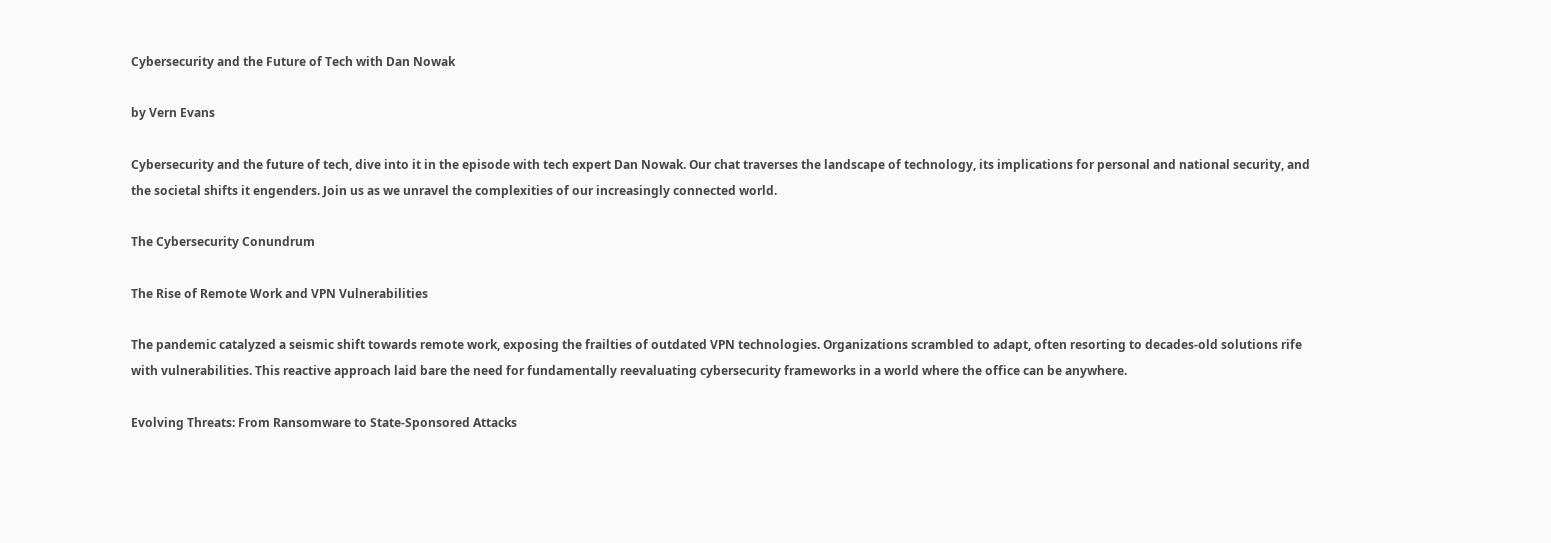Cybersecurity and the Future of Tech with Dan Nowak

by Vern Evans

Cybersecurity and the future of tech, dive into it in the episode with tech expert Dan Nowak. Our chat traverses the landscape of technology, its implications for personal and national security, and the societal shifts it engenders. Join us as we unravel the complexities of our increasingly connected world.

The Cybersecurity Conundrum

The Rise of Remote Work and VPN Vulnerabilities

The pandemic catalyzed a seismic shift towards remote work, exposing the frailties of outdated VPN technologies. Organizations scrambled to adapt, often resorting to decades-old solutions rife with vulnerabilities. This reactive approach laid bare the need for fundamentally reevaluating cybersecurity frameworks in a world where the office can be anywhere.

Evolving Threats: From Ransomware to State-Sponsored Attacks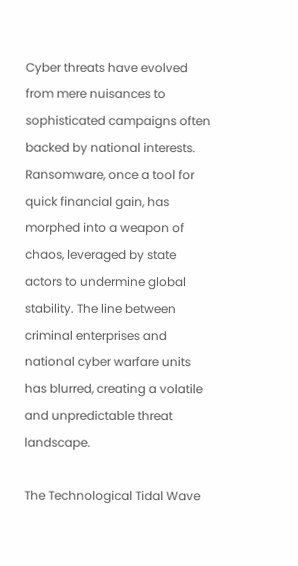Cyber threats have evolved from mere nuisances to sophisticated campaigns often backed by national interests. Ransomware, once a tool for quick financial gain, has morphed into a weapon of chaos, leveraged by state actors to undermine global stability. The line between criminal enterprises and national cyber warfare units has blurred, creating a volatile and unpredictable threat landscape.

The Technological Tidal Wave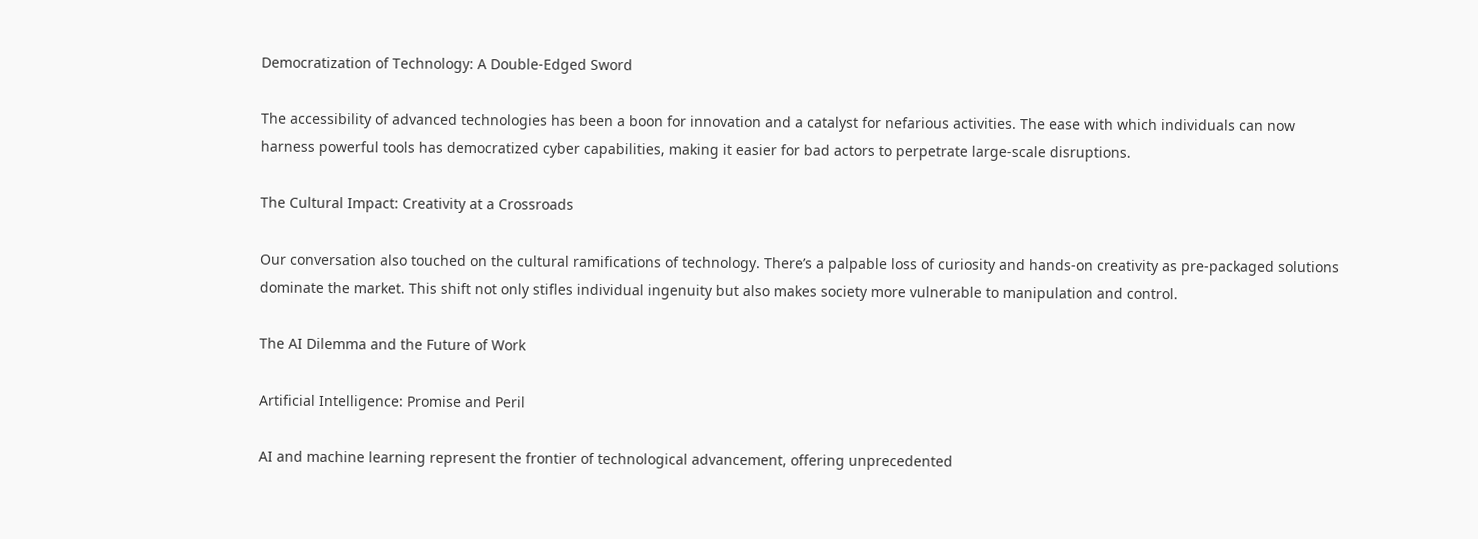Democratization of Technology: A Double-Edged Sword

The accessibility of advanced technologies has been a boon for innovation and a catalyst for nefarious activities. The ease with which individuals can now harness powerful tools has democratized cyber capabilities, making it easier for bad actors to perpetrate large-scale disruptions.

The Cultural Impact: Creativity at a Crossroads

Our conversation also touched on the cultural ramifications of technology. There’s a palpable loss of curiosity and hands-on creativity as pre-packaged solutions dominate the market. This shift not only stifles individual ingenuity but also makes society more vulnerable to manipulation and control.

The AI Dilemma and the Future of Work

Artificial Intelligence: Promise and Peril

AI and machine learning represent the frontier of technological advancement, offering unprecedented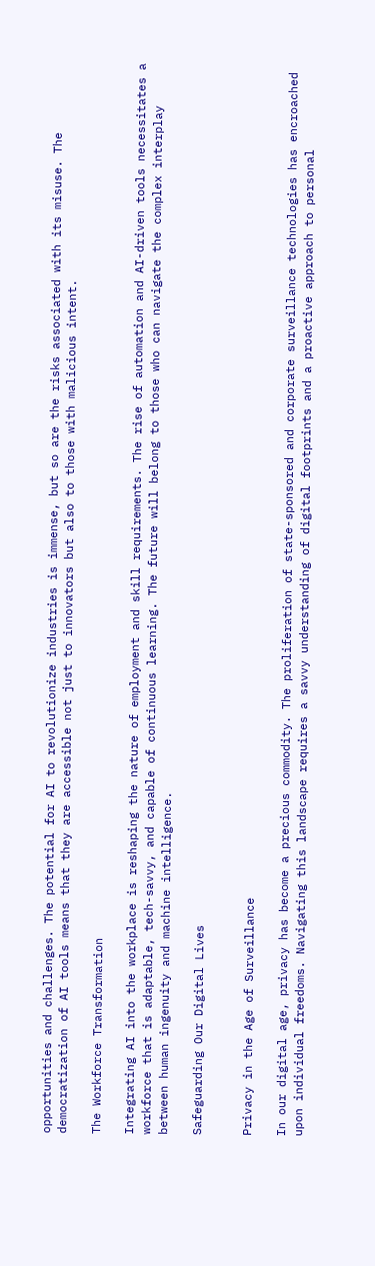opportunities and challenges. The potential for AI to revolutionize industries is immense, but so are the risks associated with its misuse. The democratization of AI tools means that they are accessible not just to innovators but also to those with malicious intent.

The Workforce Transformation

Integrating AI into the workplace is reshaping the nature of employment and skill requirements. The rise of automation and AI-driven tools necessitates a workforce that is adaptable, tech-savvy, and capable of continuous learning. The future will belong to those who can navigate the complex interplay between human ingenuity and machine intelligence.

Safeguarding Our Digital Lives


Privacy in the Age of Surveillance

In our digital age, privacy has become a precious commodity. The proliferation of state-sponsored and corporate surveillance technologies has encroached upon individual freedoms. Navigating this landscape requires a savvy understanding of digital footprints and a proactive approach to personal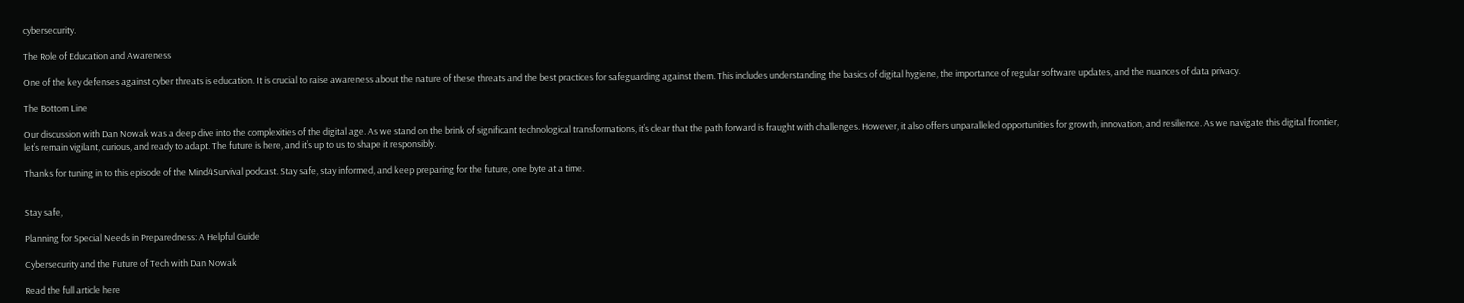cybersecurity.

The Role of Education and Awareness

One of the key defenses against cyber threats is education. It is crucial to raise awareness about the nature of these threats and the best practices for safeguarding against them. This includes understanding the basics of digital hygiene, the importance of regular software updates, and the nuances of data privacy.

The Bottom Line

Our discussion with Dan Nowak was a deep dive into the complexities of the digital age. As we stand on the brink of significant technological transformations, it’s clear that the path forward is fraught with challenges. However, it also offers unparalleled opportunities for growth, innovation, and resilience. As we navigate this digital frontier, let’s remain vigilant, curious, and ready to adapt. The future is here, and it’s up to us to shape it responsibly.

Thanks for tuning in to this episode of the Mind4Survival podcast. Stay safe, stay informed, and keep preparing for the future, one byte at a time.


Stay safe,

Planning for Special Needs in Preparedness: A Helpful Guide

Cybersecurity and the Future of Tech with Dan Nowak

Read the full article here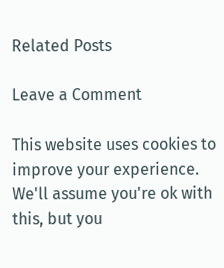Related Posts

Leave a Comment

This website uses cookies to improve your experience. We'll assume you're ok with this, but you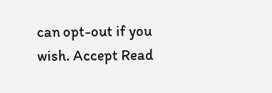can opt-out if you wish. Accept Read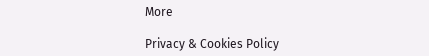More

Privacy & Cookies Policy